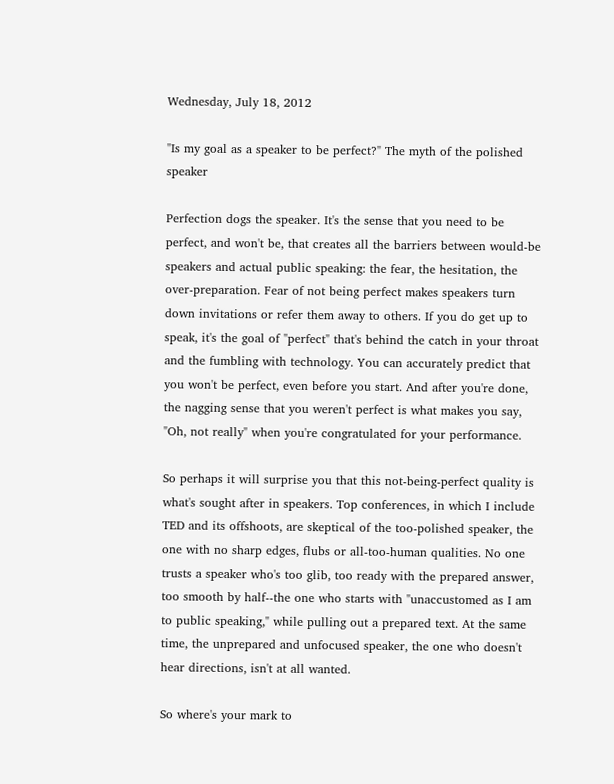Wednesday, July 18, 2012

"Is my goal as a speaker to be perfect?" The myth of the polished speaker

Perfection dogs the speaker. It's the sense that you need to be perfect, and won't be, that creates all the barriers between would-be speakers and actual public speaking: the fear, the hesitation, the over-preparation. Fear of not being perfect makes speakers turn down invitations or refer them away to others. If you do get up to speak, it's the goal of "perfect" that's behind the catch in your throat and the fumbling with technology. You can accurately predict that you won't be perfect, even before you start. And after you're done, the nagging sense that you weren't perfect is what makes you say, "Oh, not really" when you're congratulated for your performance.

So perhaps it will surprise you that this not-being-perfect quality is what's sought after in speakers. Top conferences, in which I include TED and its offshoots, are skeptical of the too-polished speaker, the one with no sharp edges, flubs or all-too-human qualities. No one trusts a speaker who's too glib, too ready with the prepared answer, too smooth by half--the one who starts with "unaccustomed as I am to public speaking," while pulling out a prepared text. At the same time, the unprepared and unfocused speaker, the one who doesn't hear directions, isn't at all wanted.

So where's your mark to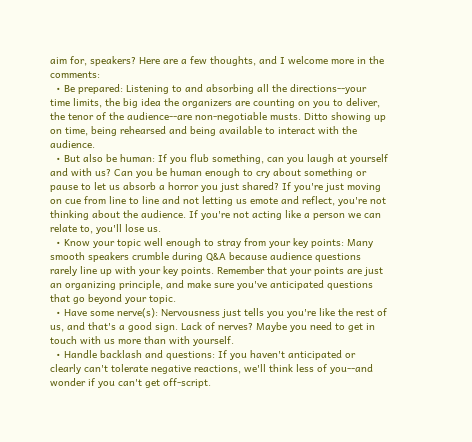aim for, speakers? Here are a few thoughts, and I welcome more in the comments:
  • Be prepared: Listening to and absorbing all the directions--your time limits, the big idea the organizers are counting on you to deliver, the tenor of the audience--are non-negotiable musts. Ditto showing up on time, being rehearsed and being available to interact with the audience.
  • But also be human: If you flub something, can you laugh at yourself and with us? Can you be human enough to cry about something or pause to let us absorb a horror you just shared? If you're just moving on cue from line to line and not letting us emote and reflect, you're not thinking about the audience. If you're not acting like a person we can relate to, you'll lose us.
  • Know your topic well enough to stray from your key points: Many smooth speakers crumble during Q&A because audience questions rarely line up with your key points. Remember that your points are just an organizing principle, and make sure you've anticipated questions that go beyond your topic.
  • Have some nerve(s): Nervousness just tells you you're like the rest of us, and that's a good sign. Lack of nerves? Maybe you need to get in touch with us more than with yourself.
  • Handle backlash and questions: If you haven't anticipated or clearly can't tolerate negative reactions, we'll think less of you--and wonder if you can't get off-script.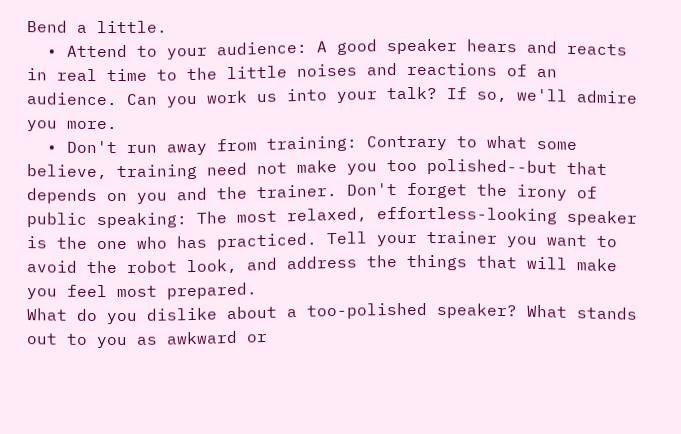Bend a little.
  • Attend to your audience: A good speaker hears and reacts in real time to the little noises and reactions of an audience. Can you work us into your talk? If so, we'll admire you more.
  • Don't run away from training: Contrary to what some believe, training need not make you too polished--but that depends on you and the trainer. Don't forget the irony of public speaking: The most relaxed, effortless-looking speaker is the one who has practiced. Tell your trainer you want to avoid the robot look, and address the things that will make you feel most prepared.
What do you dislike about a too-polished speaker? What stands out to you as awkward or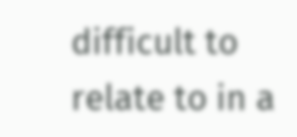difficult to relate to in a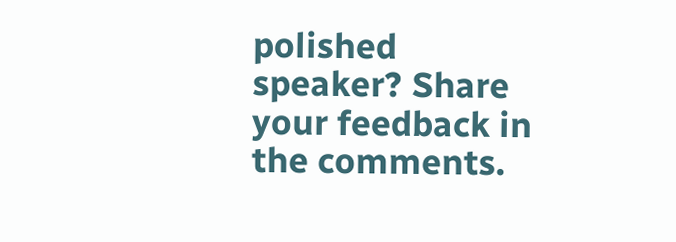polished speaker? Share your feedback in the comments.